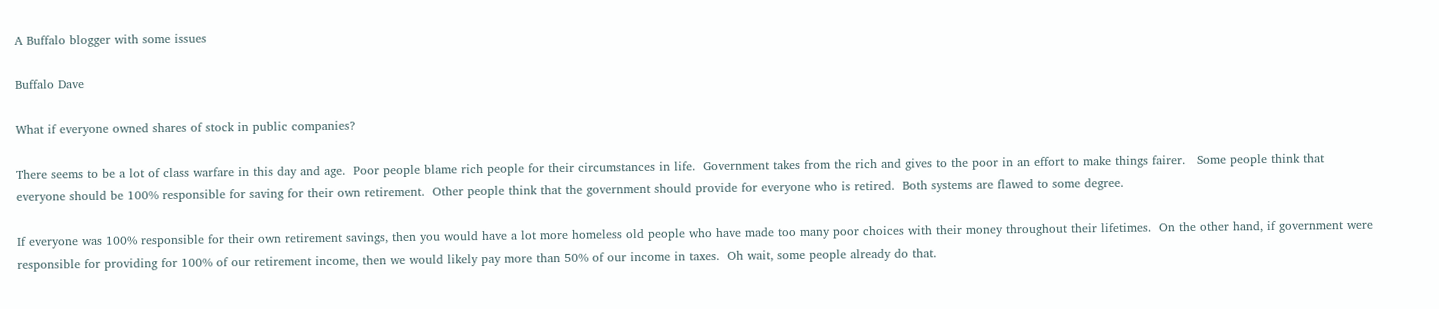A Buffalo blogger with some issues

Buffalo Dave

What if everyone owned shares of stock in public companies?

There seems to be a lot of class warfare in this day and age.  Poor people blame rich people for their circumstances in life.  Government takes from the rich and gives to the poor in an effort to make things fairer.   Some people think that everyone should be 100% responsible for saving for their own retirement.  Other people think that the government should provide for everyone who is retired.  Both systems are flawed to some degree.

If everyone was 100% responsible for their own retirement savings, then you would have a lot more homeless old people who have made too many poor choices with their money throughout their lifetimes.  On the other hand, if government were responsible for providing for 100% of our retirement income, then we would likely pay more than 50% of our income in taxes.  Oh wait, some people already do that.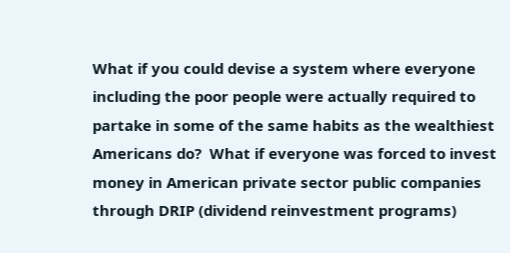What if you could devise a system where everyone including the poor people were actually required to partake in some of the same habits as the wealthiest Americans do?  What if everyone was forced to invest money in American private sector public companies through DRIP (dividend reinvestment programs)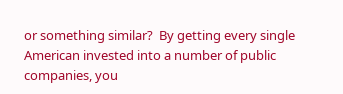or something similar?  By getting every single American invested into a number of public companies, you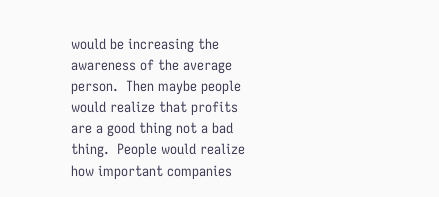would be increasing the awareness of the average person.  Then maybe people would realize that profits are a good thing not a bad thing.  People would realize how important companies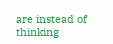are instead of thinking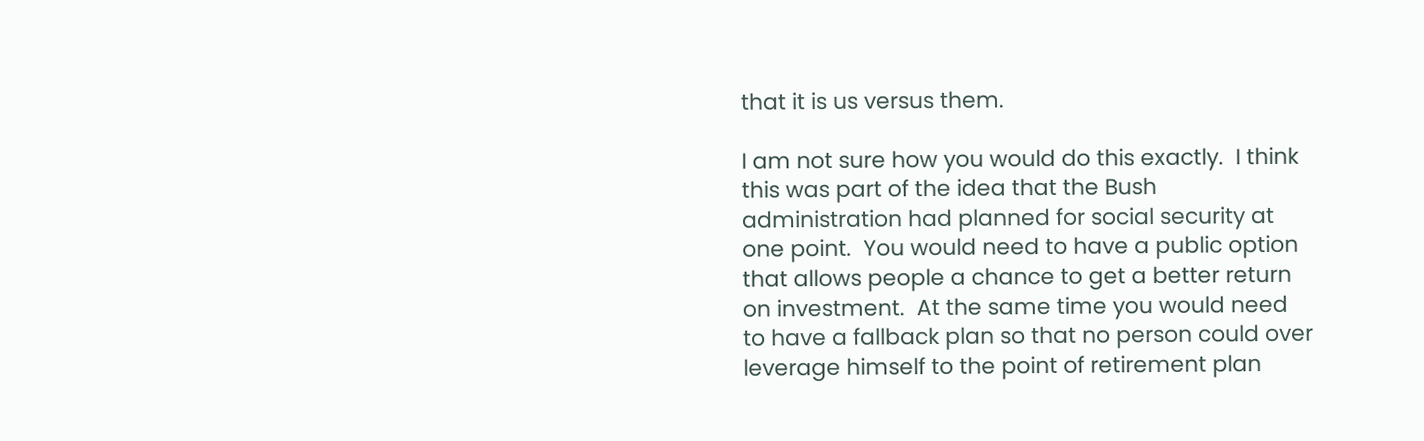that it is us versus them.

I am not sure how you would do this exactly.  I think this was part of the idea that the Bush administration had planned for social security at one point.  You would need to have a public option that allows people a chance to get a better return on investment.  At the same time you would need to have a fallback plan so that no person could over leverage himself to the point of retirement plan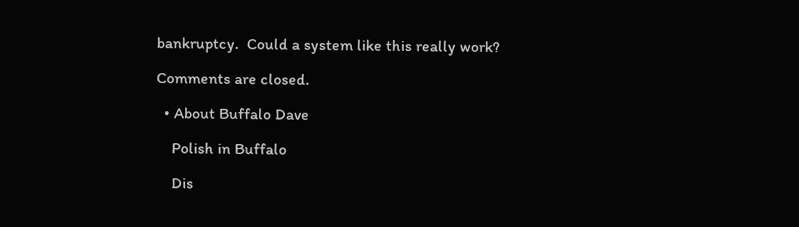bankruptcy.  Could a system like this really work?

Comments are closed.

  • About Buffalo Dave

    Polish in Buffalo

    Dis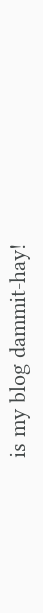is my blog dammit-hay!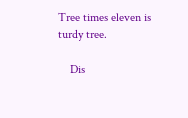Tree times eleven is turdy tree.

    Dis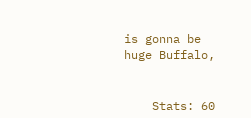is gonna be huge Buffalo,


    Stats: 60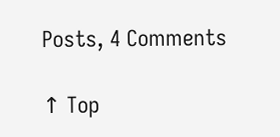Posts, 4 Comments

↑ Top